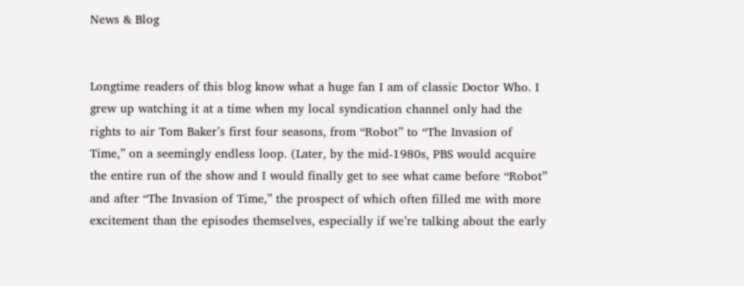News & Blog


Longtime readers of this blog know what a huge fan I am of classic Doctor Who. I grew up watching it at a time when my local syndication channel only had the rights to air Tom Baker’s first four seasons, from “Robot” to “The Invasion of Time,” on a seemingly endless loop. (Later, by the mid-1980s, PBS would acquire the entire run of the show and I would finally get to see what came before “Robot” and after “The Invasion of Time,” the prospect of which often filled me with more excitement than the episodes themselves, especially if we’re talking about the early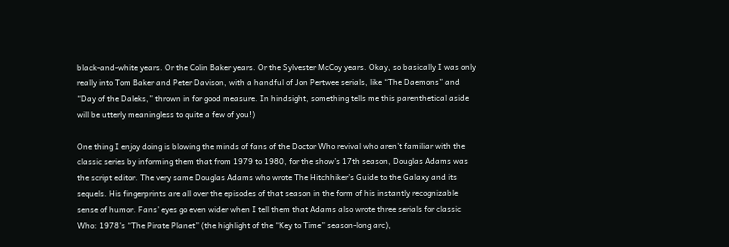black-and-white years. Or the Colin Baker years. Or the Sylvester McCoy years. Okay, so basically I was only really into Tom Baker and Peter Davison, with a handful of Jon Pertwee serials, like “The Daemons” and “Day of the Daleks,” thrown in for good measure. In hindsight, something tells me this parenthetical aside will be utterly meaningless to quite a few of you!)

One thing I enjoy doing is blowing the minds of fans of the Doctor Who revival who aren’t familiar with the classic series by informing them that from 1979 to 1980, for the show’s 17th season, Douglas Adams was the script editor. The very same Douglas Adams who wrote The Hitchhiker’s Guide to the Galaxy and its sequels. His fingerprints are all over the episodes of that season in the form of his instantly recognizable sense of humor. Fans’ eyes go even wider when I tell them that Adams also wrote three serials for classic Who: 1978’s “The Pirate Planet” (the highlight of the “Key to Time” season-long arc),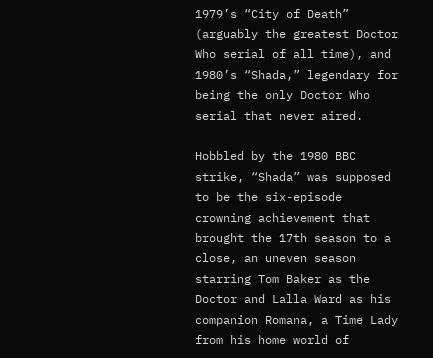1979’s “City of Death” (arguably the greatest Doctor Who serial of all time), and 1980’s “Shada,” legendary for being the only Doctor Who serial that never aired.

Hobbled by the 1980 BBC strike, “Shada” was supposed to be the six-episode crowning achievement that brought the 17th season to a close, an uneven season starring Tom Baker as the Doctor and Lalla Ward as his companion Romana, a Time Lady from his home world of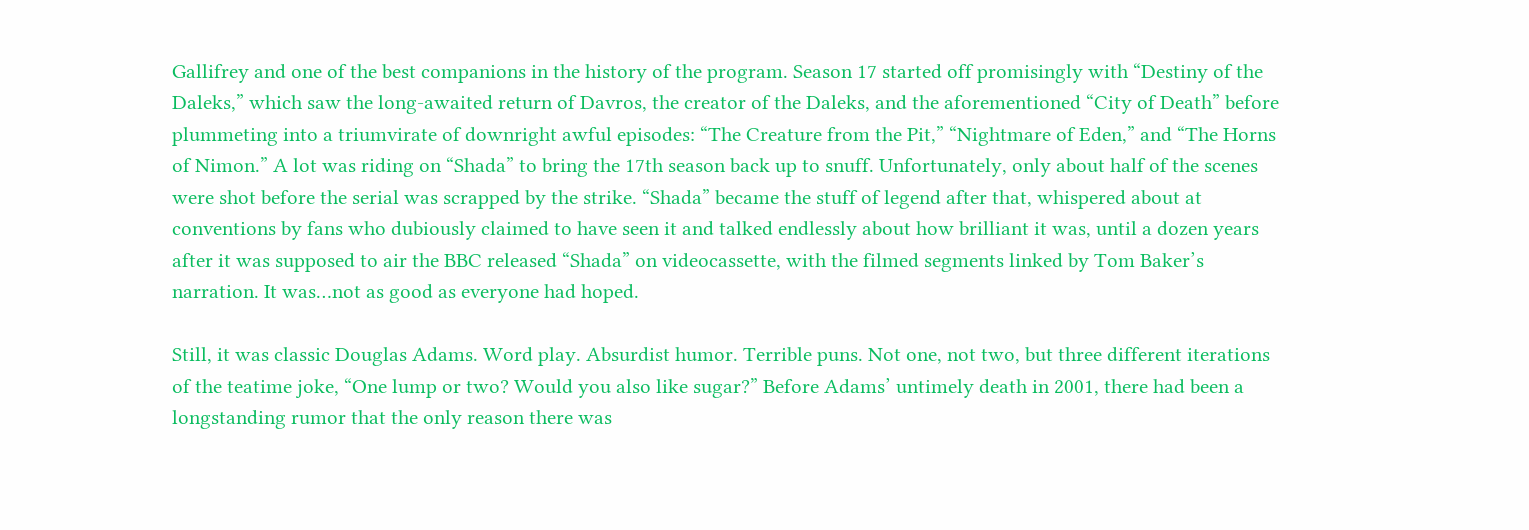Gallifrey and one of the best companions in the history of the program. Season 17 started off promisingly with “Destiny of the Daleks,” which saw the long-awaited return of Davros, the creator of the Daleks, and the aforementioned “City of Death” before plummeting into a triumvirate of downright awful episodes: “The Creature from the Pit,” “Nightmare of Eden,” and “The Horns of Nimon.” A lot was riding on “Shada” to bring the 17th season back up to snuff. Unfortunately, only about half of the scenes were shot before the serial was scrapped by the strike. “Shada” became the stuff of legend after that, whispered about at conventions by fans who dubiously claimed to have seen it and talked endlessly about how brilliant it was, until a dozen years after it was supposed to air the BBC released “Shada” on videocassette, with the filmed segments linked by Tom Baker’s narration. It was…not as good as everyone had hoped.

Still, it was classic Douglas Adams. Word play. Absurdist humor. Terrible puns. Not one, not two, but three different iterations of the teatime joke, “One lump or two? Would you also like sugar?” Before Adams’ untimely death in 2001, there had been a longstanding rumor that the only reason there was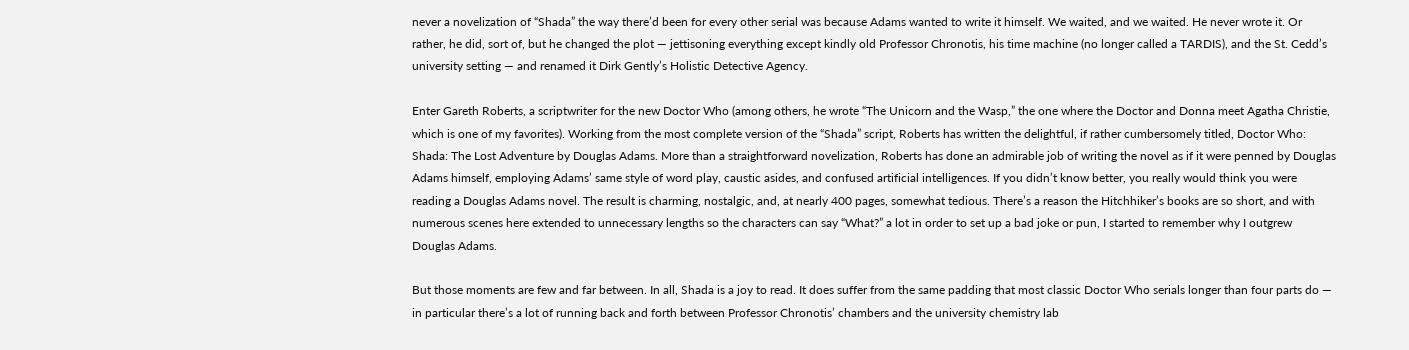never a novelization of “Shada” the way there’d been for every other serial was because Adams wanted to write it himself. We waited, and we waited. He never wrote it. Or rather, he did, sort of, but he changed the plot — jettisoning everything except kindly old Professor Chronotis, his time machine (no longer called a TARDIS), and the St. Cedd’s university setting — and renamed it Dirk Gently’s Holistic Detective Agency.

Enter Gareth Roberts, a scriptwriter for the new Doctor Who (among others, he wrote “The Unicorn and the Wasp,” the one where the Doctor and Donna meet Agatha Christie, which is one of my favorites). Working from the most complete version of the “Shada” script, Roberts has written the delightful, if rather cumbersomely titled, Doctor Who: Shada: The Lost Adventure by Douglas Adams. More than a straightforward novelization, Roberts has done an admirable job of writing the novel as if it were penned by Douglas Adams himself, employing Adams’ same style of word play, caustic asides, and confused artificial intelligences. If you didn’t know better, you really would think you were reading a Douglas Adams novel. The result is charming, nostalgic, and, at nearly 400 pages, somewhat tedious. There’s a reason the Hitchhiker’s books are so short, and with numerous scenes here extended to unnecessary lengths so the characters can say “What?” a lot in order to set up a bad joke or pun, I started to remember why I outgrew Douglas Adams.

But those moments are few and far between. In all, Shada is a joy to read. It does suffer from the same padding that most classic Doctor Who serials longer than four parts do — in particular there’s a lot of running back and forth between Professor Chronotis’ chambers and the university chemistry lab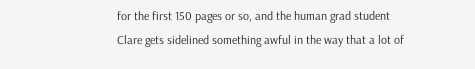for the first 150 pages or so, and the human grad student Clare gets sidelined something awful in the way that a lot of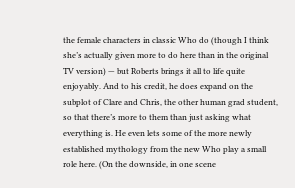the female characters in classic Who do (though I think she’s actually given more to do here than in the original TV version) — but Roberts brings it all to life quite enjoyably. And to his credit, he does expand on the subplot of Clare and Chris, the other human grad student, so that there’s more to them than just asking what everything is. He even lets some of the more newly established mythology from the new Who play a small role here. (On the downside, in one scene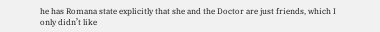he has Romana state explicitly that she and the Doctor are just friends, which I only didn’t like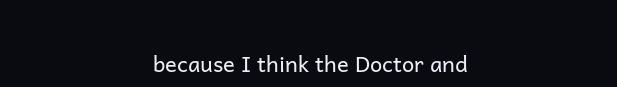because I think the Doctor and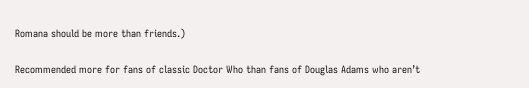Romana should be more than friends.)

Recommended more for fans of classic Doctor Who than fans of Douglas Adams who aren’t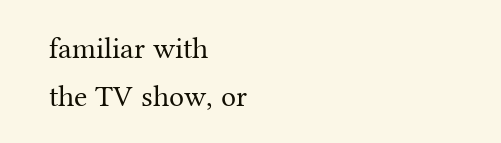familiar with the TV show, or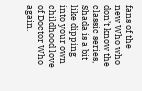fans of the new Who who don’t know the classic series, Shada is a bit like dipping into your own childhood love of Doctor Who again.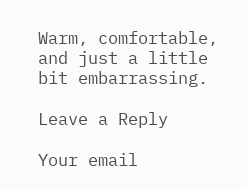Warm, comfortable, and just a little bit embarrassing.

Leave a Reply

Your email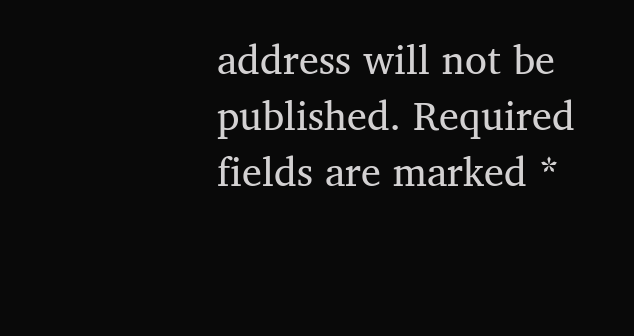address will not be published. Required fields are marked *